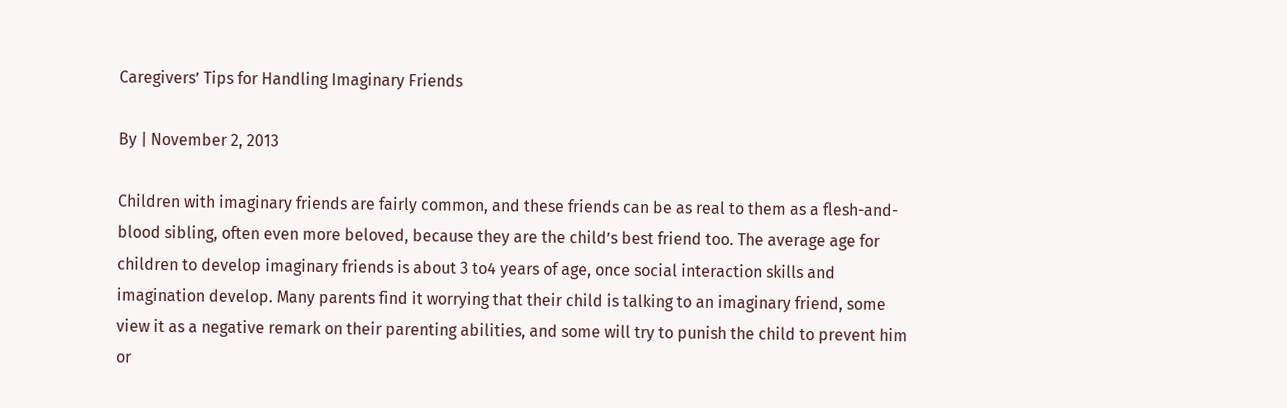Caregivers’ Tips for Handling Imaginary Friends

By | November 2, 2013

Children with imaginary friends are fairly common, and these friends can be as real to them as a flesh-and-blood sibling, often even more beloved, because they are the child’s best friend too. The average age for children to develop imaginary friends is about 3 to4 years of age, once social interaction skills and imagination develop. Many parents find it worrying that their child is talking to an imaginary friend, some view it as a negative remark on their parenting abilities, and some will try to punish the child to prevent him or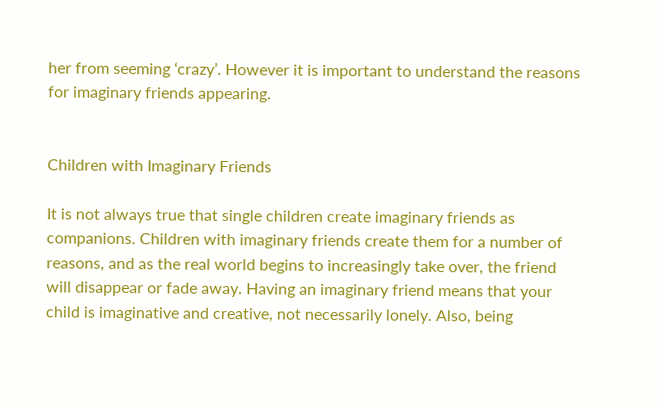her from seeming ‘crazy’. However it is important to understand the reasons for imaginary friends appearing.


Children with Imaginary Friends

It is not always true that single children create imaginary friends as companions. Children with imaginary friends create them for a number of reasons, and as the real world begins to increasingly take over, the friend will disappear or fade away. Having an imaginary friend means that your child is imaginative and creative, not necessarily lonely. Also, being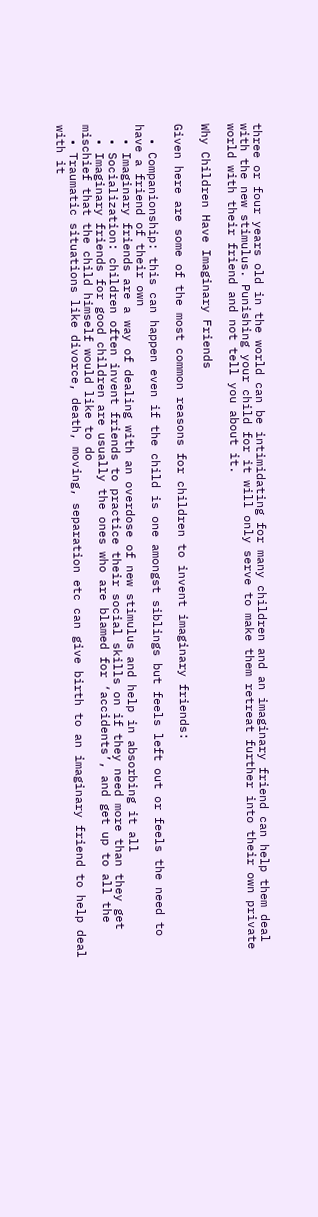three or four years old in the world can be intimidating for many children and an imaginary friend can help them deal with the new stimulus. Punishing your child for it will only serve to make them retreat further into their own private world with their friend and not tell you about it.

Why Children Have Imaginary Friends

Given here are some of the most common reasons for children to invent imaginary friends:

  • Companionship: this can happen even if the child is one amongst siblings but feels left out or feels the need to have a friend of their own
  • Imaginary friends are a way of dealing with an overdose of new stimulus and help in absorbing it all
  • Socialization: children often invent friends to practice their social skills on if they need more than they get
  • Imaginary friends for good children are usually the ones who are blamed for ‘accidents’, and get up to all the mischief that the child himself would like to do
  • Traumatic situations like divorce, death, moving, separation etc can give birth to an imaginary friend to help deal with it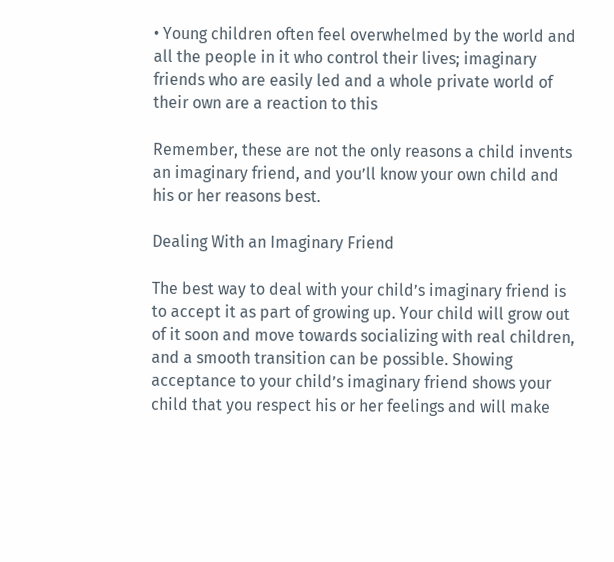• Young children often feel overwhelmed by the world and all the people in it who control their lives; imaginary friends who are easily led and a whole private world of their own are a reaction to this

Remember, these are not the only reasons a child invents an imaginary friend, and you’ll know your own child and his or her reasons best.

Dealing With an Imaginary Friend

The best way to deal with your child’s imaginary friend is to accept it as part of growing up. Your child will grow out of it soon and move towards socializing with real children, and a smooth transition can be possible. Showing acceptance to your child’s imaginary friend shows your child that you respect his or her feelings and will make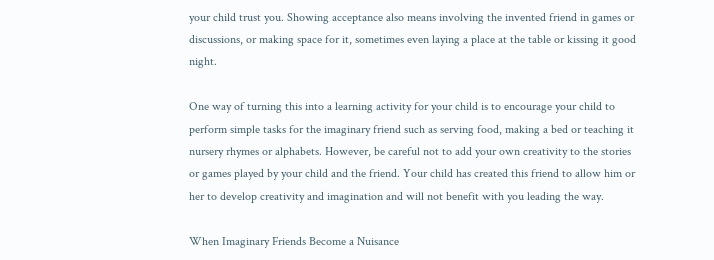your child trust you. Showing acceptance also means involving the invented friend in games or discussions, or making space for it, sometimes even laying a place at the table or kissing it good night.

One way of turning this into a learning activity for your child is to encourage your child to perform simple tasks for the imaginary friend such as serving food, making a bed or teaching it nursery rhymes or alphabets. However, be careful not to add your own creativity to the stories or games played by your child and the friend. Your child has created this friend to allow him or her to develop creativity and imagination and will not benefit with you leading the way.

When Imaginary Friends Become a Nuisance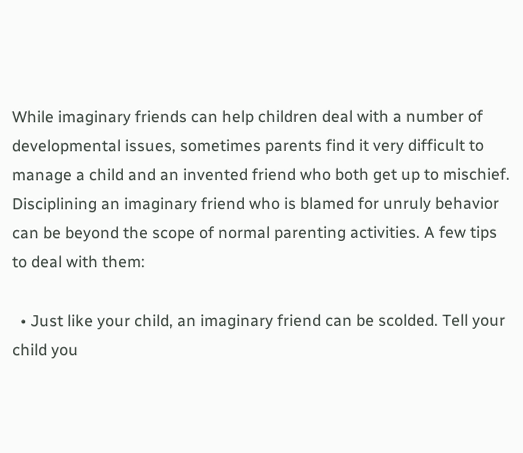While imaginary friends can help children deal with a number of developmental issues, sometimes parents find it very difficult to manage a child and an invented friend who both get up to mischief. Disciplining an imaginary friend who is blamed for unruly behavior can be beyond the scope of normal parenting activities. A few tips to deal with them:

  • Just like your child, an imaginary friend can be scolded. Tell your child you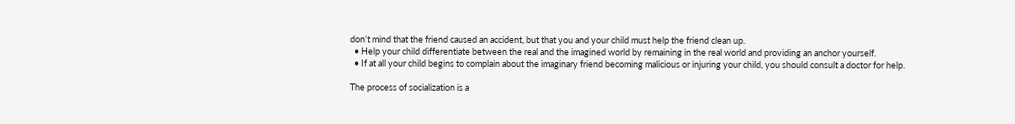don’t mind that the friend caused an accident, but that you and your child must help the friend clean up.
  • Help your child differentiate between the real and the imagined world by remaining in the real world and providing an anchor yourself.
  • If at all your child begins to complain about the imaginary friend becoming malicious or injuring your child, you should consult a doctor for help.

The process of socialization is a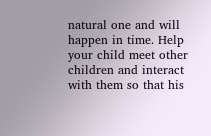natural one and will happen in time. Help your child meet other children and interact with them so that his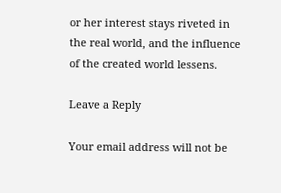or her interest stays riveted in the real world, and the influence of the created world lessens.

Leave a Reply

Your email address will not be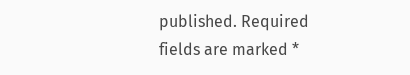published. Required fields are marked *